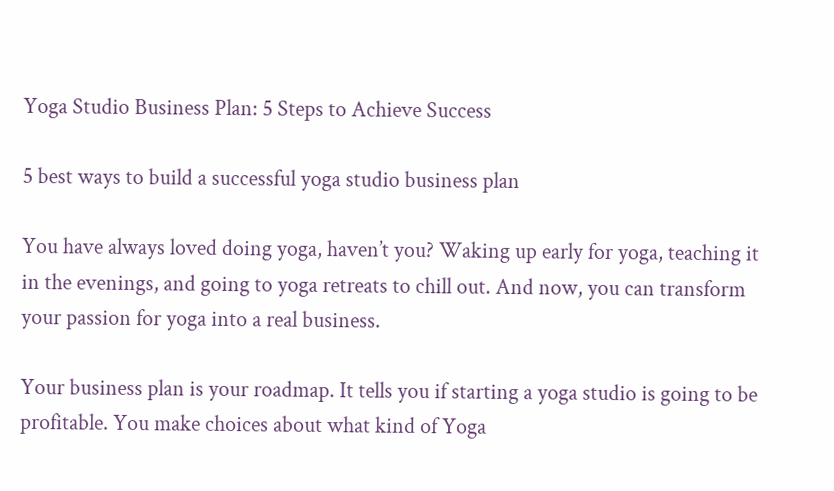Yoga Studio Business Plan: 5 Steps to Achieve Success

5 best ways to build a successful yoga studio business plan

You have always loved doing yoga, haven’t you? Waking up early for yoga, teaching it in the evenings, and going to yoga retreats to chill out. And now, you can transform your passion for yoga into a real business.

Your business plan is your roadmap. It tells you if starting a yoga studio is going to be profitable. You make choices about what kind of Yoga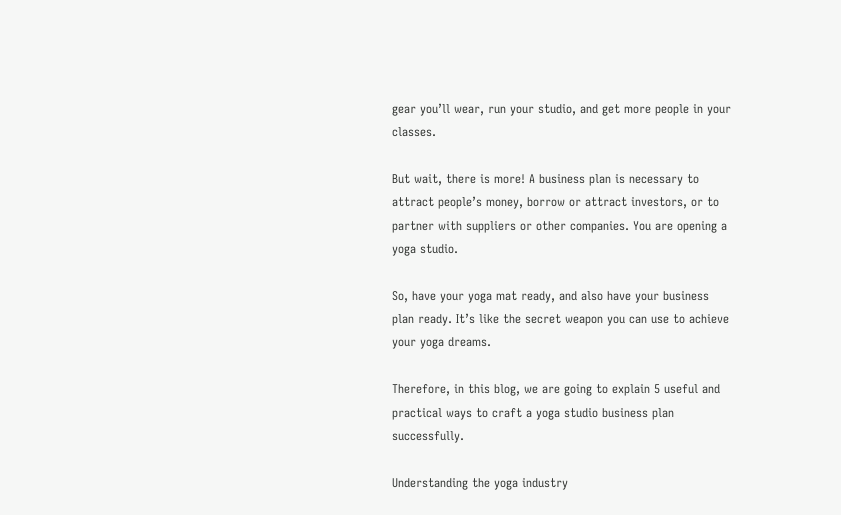gear you’ll wear, run your studio, and get more people in your classes.

But wait, there is more! A business plan is necessary to attract people’s money, borrow or attract investors, or to partner with suppliers or other companies. You are opening a yoga studio.

So, have your yoga mat ready, and also have your business plan ready. It’s like the secret weapon you can use to achieve your yoga dreams.

Therefore, in this blog, we are going to explain 5 useful and practical ways to craft a yoga studio business plan successfully.

Understanding the yoga industry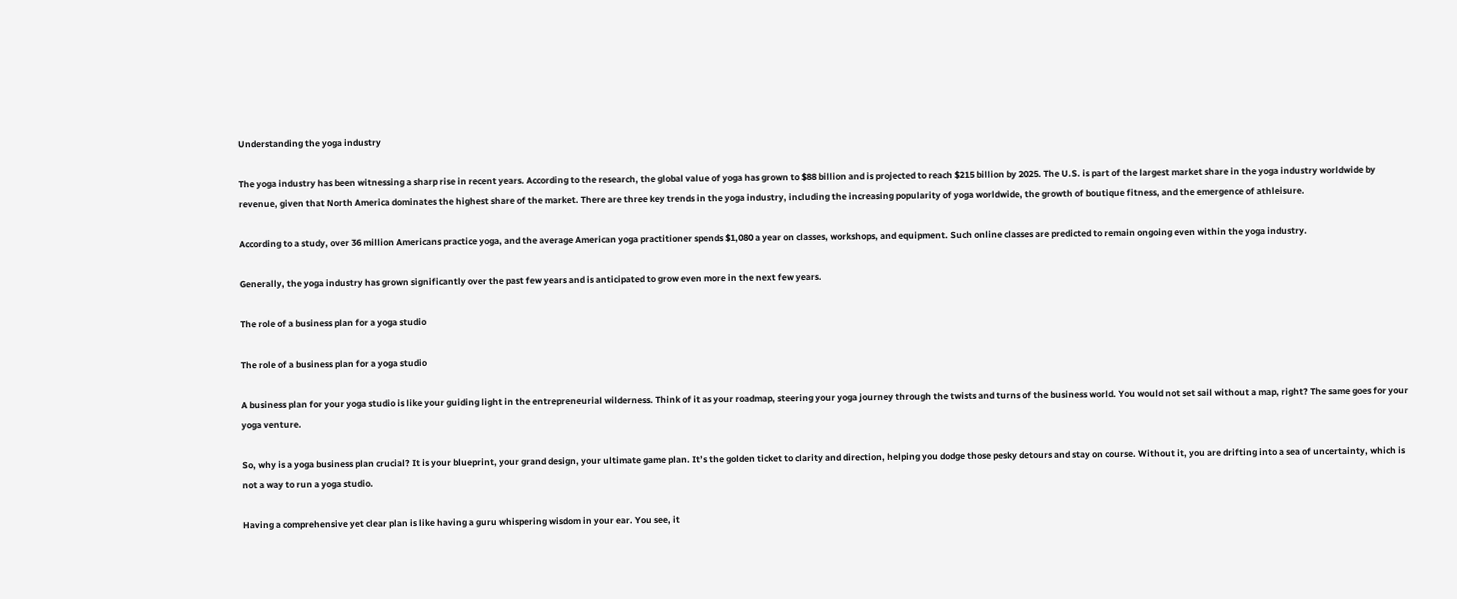Understanding the yoga industry

The yoga industry has been witnessing a sharp rise in recent years. According to the research, the global value of yoga has grown to $88 billion and is projected to reach $215 billion by 2025. The U.S. is part of the largest market share in the yoga industry worldwide by revenue, given that North America dominates the highest share of the market. There are three key trends in the yoga industry, including the increasing popularity of yoga worldwide, the growth of boutique fitness, and the emergence of athleisure.

According to a study, over 36 million Americans practice yoga, and the average American yoga practitioner spends $1,080 a year on classes, workshops, and equipment. Such online classes are predicted to remain ongoing even within the yoga industry.

Generally, the yoga industry has grown significantly over the past few years and is anticipated to grow even more in the next few years.

The role of a business plan for a yoga studio

The role of a business plan for a yoga studio

A business plan for your yoga studio is like your guiding light in the entrepreneurial wilderness. Think of it as your roadmap, steering your yoga journey through the twists and turns of the business world. You would not set sail without a map, right? The same goes for your yoga venture.

So, why is a yoga business plan crucial? It is your blueprint, your grand design, your ultimate game plan. It’s the golden ticket to clarity and direction, helping you dodge those pesky detours and stay on course. Without it, you are drifting into a sea of uncertainty, which is not a way to run a yoga studio.

Having a comprehensive yet clear plan is like having a guru whispering wisdom in your ear. You see, it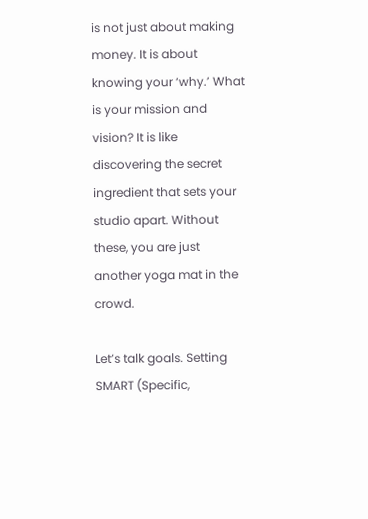is not just about making money. It is about knowing your ‘why.’ What is your mission and vision? It is like discovering the secret ingredient that sets your studio apart. Without these, you are just another yoga mat in the crowd.

Let’s talk goals. Setting SMART (Specific,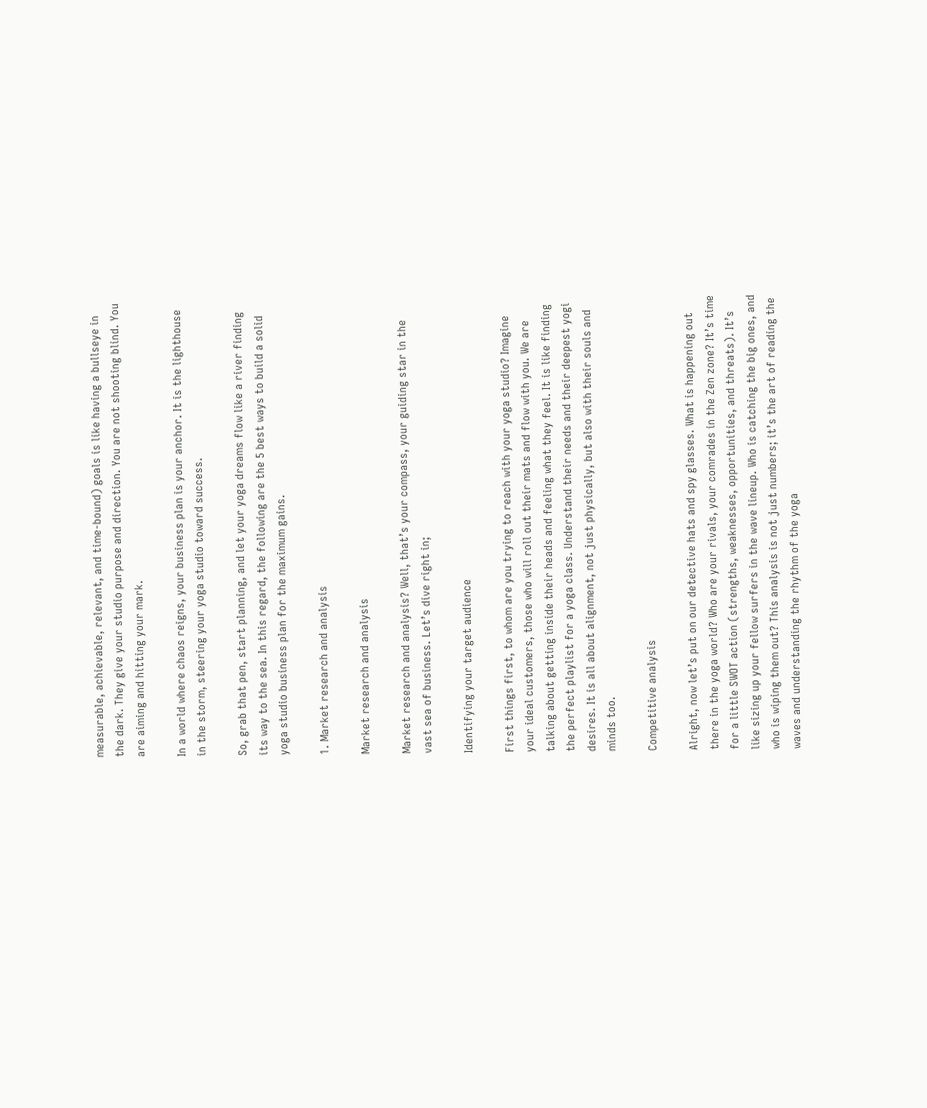measurable, achievable, relevant, and time-bound) goals is like having a bullseye in the dark. They give your studio purpose and direction. You are not shooting blind. You are aiming and hitting your mark.

In a world where chaos reigns, your business plan is your anchor. It is the lighthouse in the storm, steering your yoga studio toward success.

So, grab that pen, start planning, and let your yoga dreams flow like a river finding its way to the sea. In this regard, the following are the 5 best ways to build a solid yoga studio business plan for the maximum gains.

1. Market research and analysis

Market research and analysis

Market research and analysis? Well, that’s your compass, your guiding star in the vast sea of business. Let’s dive right in;

Identifying your target audience

First things first, to whom are you trying to reach with your yoga studio? Imagine your ideal customers, those who will roll out their mats and flow with you. We are talking about getting inside their heads and feeling what they feel. It is like finding the perfect playlist for a yoga class. Understand their needs and their deepest yogi desires. It is all about alignment, not just physically, but also with their souls and minds too.

Competitive analysis

Alright, now let’s put on our detective hats and spy glasses. What is happening out there in the yoga world? Who are your rivals, your comrades in the Zen zone? It’s time for a little SWOT action (strengths, weaknesses, opportunities, and threats). It’s like sizing up your fellow surfers in the wave lineup. Who is catching the big ones, and who is wiping them out? This analysis is not just numbers; it’s the art of reading the waves and understanding the rhythm of the yoga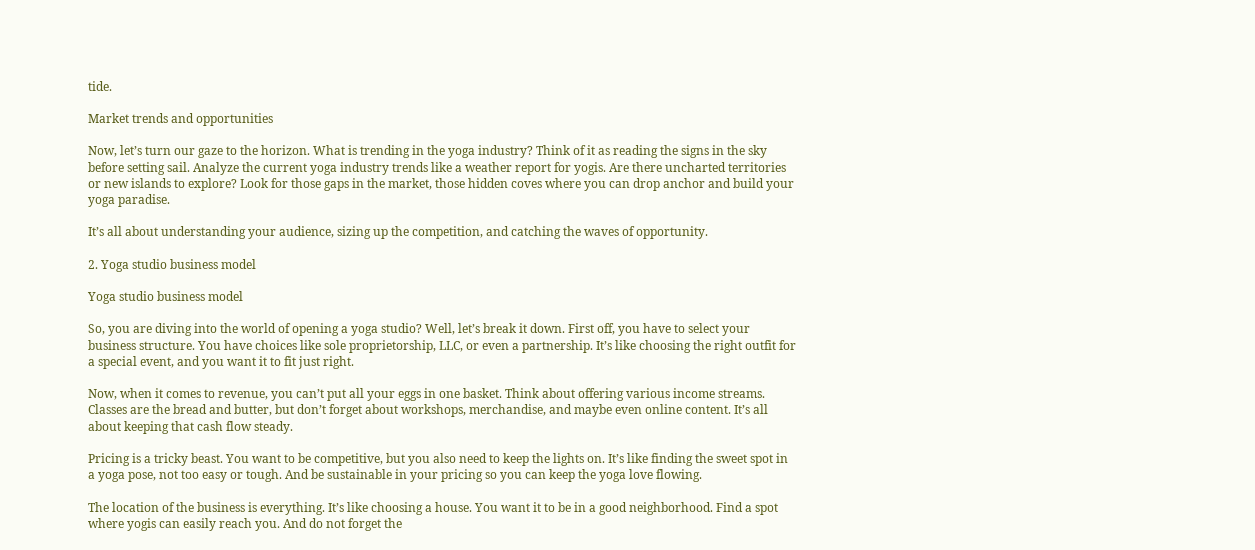tide.

Market trends and opportunities

Now, let’s turn our gaze to the horizon. What is trending in the yoga industry? Think of it as reading the signs in the sky before setting sail. Analyze the current yoga industry trends like a weather report for yogis. Are there uncharted territories or new islands to explore? Look for those gaps in the market, those hidden coves where you can drop anchor and build your yoga paradise.

It’s all about understanding your audience, sizing up the competition, and catching the waves of opportunity.

2. Yoga studio business model

Yoga studio business model

So, you are diving into the world of opening a yoga studio? Well, let’s break it down. First off, you have to select your business structure. You have choices like sole proprietorship, LLC, or even a partnership. It’s like choosing the right outfit for a special event, and you want it to fit just right.

Now, when it comes to revenue, you can’t put all your eggs in one basket. Think about offering various income streams. Classes are the bread and butter, but don’t forget about workshops, merchandise, and maybe even online content. It’s all about keeping that cash flow steady.

Pricing is a tricky beast. You want to be competitive, but you also need to keep the lights on. It’s like finding the sweet spot in a yoga pose, not too easy or tough. And be sustainable in your pricing so you can keep the yoga love flowing.

The location of the business is everything. It’s like choosing a house. You want it to be in a good neighborhood. Find a spot where yogis can easily reach you. And do not forget the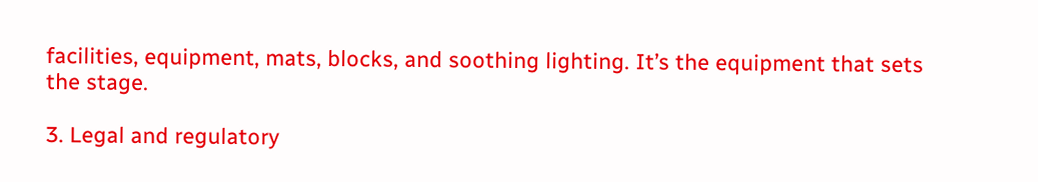facilities, equipment, mats, blocks, and soothing lighting. It’s the equipment that sets the stage.

3. Legal and regulatory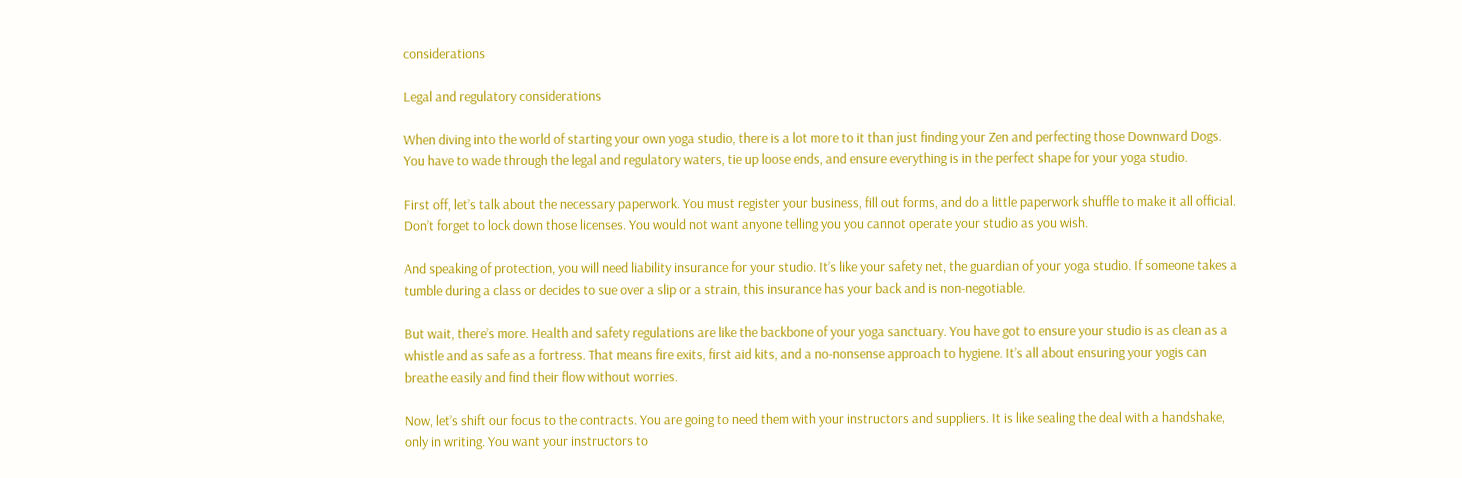considerations

Legal and regulatory considerations

When diving into the world of starting your own yoga studio, there is a lot more to it than just finding your Zen and perfecting those Downward Dogs. You have to wade through the legal and regulatory waters, tie up loose ends, and ensure everything is in the perfect shape for your yoga studio.

First off, let’s talk about the necessary paperwork. You must register your business, fill out forms, and do a little paperwork shuffle to make it all official. Don’t forget to lock down those licenses. You would not want anyone telling you you cannot operate your studio as you wish.

And speaking of protection, you will need liability insurance for your studio. It’s like your safety net, the guardian of your yoga studio. If someone takes a tumble during a class or decides to sue over a slip or a strain, this insurance has your back and is non-negotiable.

But wait, there’s more. Health and safety regulations are like the backbone of your yoga sanctuary. You have got to ensure your studio is as clean as a whistle and as safe as a fortress. That means fire exits, first aid kits, and a no-nonsense approach to hygiene. It’s all about ensuring your yogis can breathe easily and find their flow without worries.

Now, let’s shift our focus to the contracts. You are going to need them with your instructors and suppliers. It is like sealing the deal with a handshake, only in writing. You want your instructors to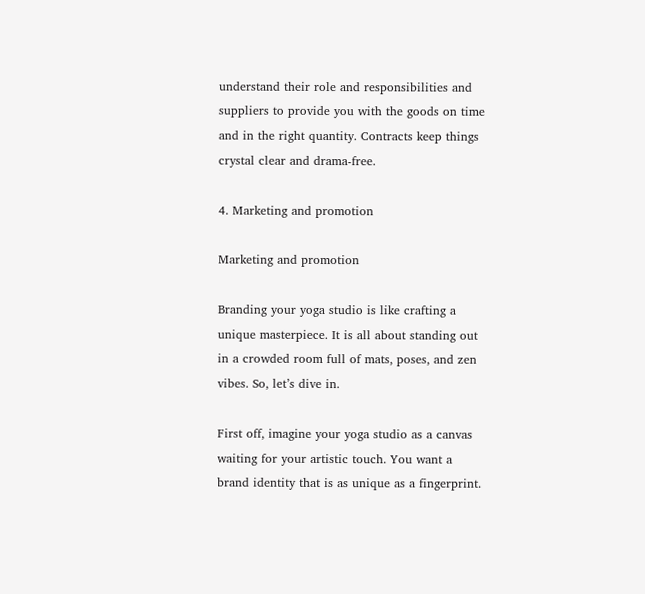understand their role and responsibilities and suppliers to provide you with the goods on time and in the right quantity. Contracts keep things crystal clear and drama-free.

4. Marketing and promotion

Marketing and promotion

Branding your yoga studio is like crafting a unique masterpiece. It is all about standing out in a crowded room full of mats, poses, and zen vibes. So, let’s dive in.

First off, imagine your yoga studio as a canvas waiting for your artistic touch. You want a brand identity that is as unique as a fingerprint.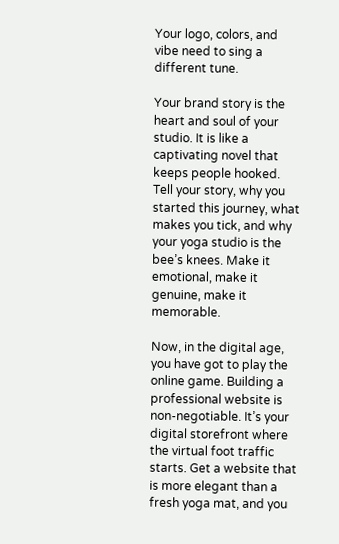Your logo, colors, and vibe need to sing a different tune.

Your brand story is the heart and soul of your studio. It is like a captivating novel that keeps people hooked. Tell your story, why you started this journey, what makes you tick, and why your yoga studio is the bee’s knees. Make it emotional, make it genuine, make it memorable.

Now, in the digital age, you have got to play the online game. Building a professional website is non-negotiable. It’s your digital storefront where the virtual foot traffic starts. Get a website that is more elegant than a fresh yoga mat, and you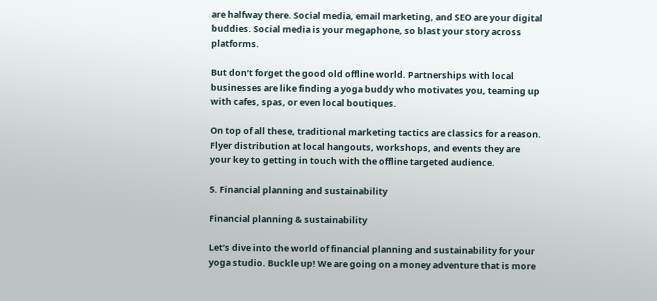are halfway there. Social media, email marketing, and SEO are your digital buddies. Social media is your megaphone, so blast your story across platforms.

But don’t forget the good old offline world. Partnerships with local businesses are like finding a yoga buddy who motivates you, teaming up with cafes, spas, or even local boutiques.

On top of all these, traditional marketing tactics are classics for a reason. Flyer distribution at local hangouts, workshops, and events they are your key to getting in touch with the offline targeted audience.

5. Financial planning and sustainability

Financial planning & sustainability

Let’s dive into the world of financial planning and sustainability for your yoga studio. Buckle up! We are going on a money adventure that is more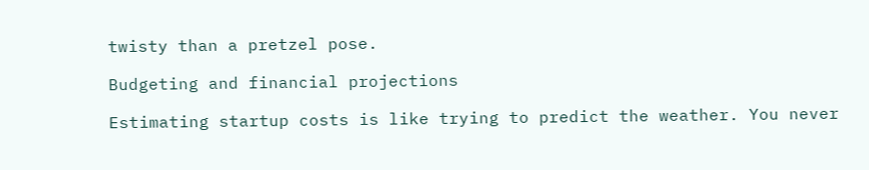twisty than a pretzel pose.

Budgeting and financial projections

Estimating startup costs is like trying to predict the weather. You never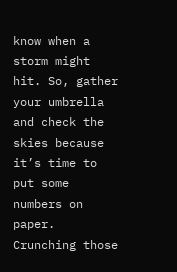know when a storm might hit. So, gather your umbrella and check the skies because it’s time to put some numbers on paper. Crunching those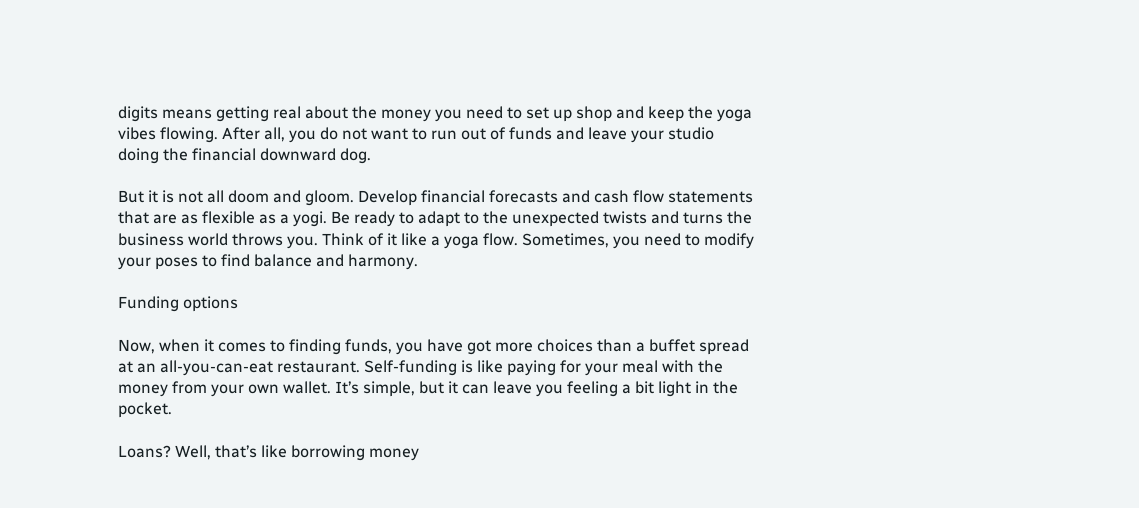digits means getting real about the money you need to set up shop and keep the yoga vibes flowing. After all, you do not want to run out of funds and leave your studio doing the financial downward dog.

But it is not all doom and gloom. Develop financial forecasts and cash flow statements that are as flexible as a yogi. Be ready to adapt to the unexpected twists and turns the business world throws you. Think of it like a yoga flow. Sometimes, you need to modify your poses to find balance and harmony.

Funding options

Now, when it comes to finding funds, you have got more choices than a buffet spread at an all-you-can-eat restaurant. Self-funding is like paying for your meal with the money from your own wallet. It’s simple, but it can leave you feeling a bit light in the pocket.

Loans? Well, that’s like borrowing money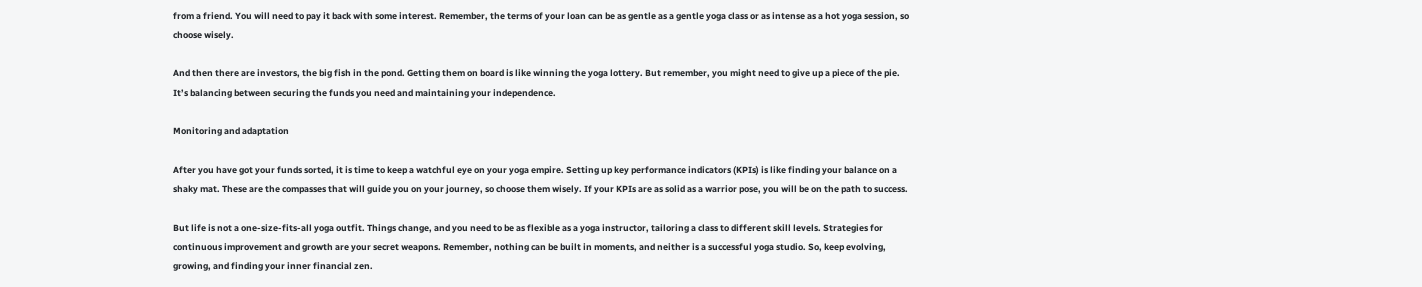from a friend. You will need to pay it back with some interest. Remember, the terms of your loan can be as gentle as a gentle yoga class or as intense as a hot yoga session, so choose wisely.

And then there are investors, the big fish in the pond. Getting them on board is like winning the yoga lottery. But remember, you might need to give up a piece of the pie. It’s balancing between securing the funds you need and maintaining your independence.

Monitoring and adaptation

After you have got your funds sorted, it is time to keep a watchful eye on your yoga empire. Setting up key performance indicators (KPIs) is like finding your balance on a shaky mat. These are the compasses that will guide you on your journey, so choose them wisely. If your KPIs are as solid as a warrior pose, you will be on the path to success.

But life is not a one-size-fits-all yoga outfit. Things change, and you need to be as flexible as a yoga instructor, tailoring a class to different skill levels. Strategies for continuous improvement and growth are your secret weapons. Remember, nothing can be built in moments, and neither is a successful yoga studio. So, keep evolving, growing, and finding your inner financial zen.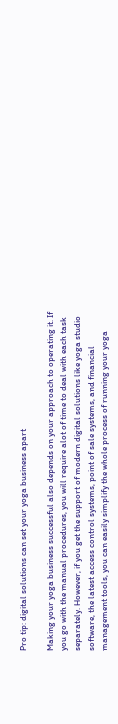Pro tip: digital solutions can set your yoga business apart

Making your yoga business successful also depends on your approach to operating it. If you go with the manual procedures, you will require alot of time to deal with each task separately. However, if you get the support of modern digital solutions like yoga studio software, the latest access control systems, point of sale systems, and financial management tools, you can easily simplify the whole process of running your yoga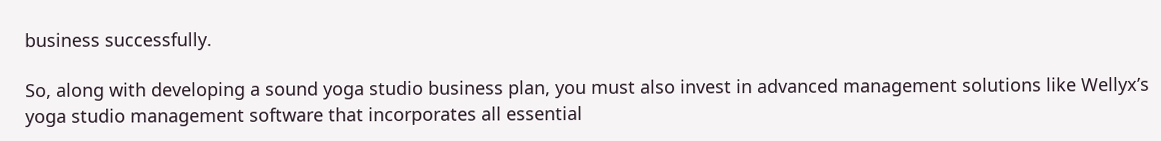business successfully.

So, along with developing a sound yoga studio business plan, you must also invest in advanced management solutions like Wellyx’s yoga studio management software that incorporates all essential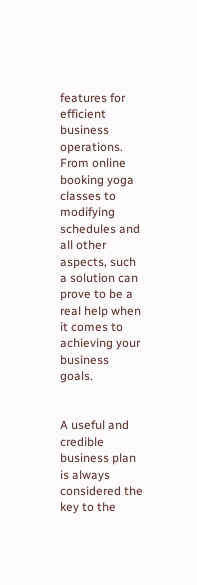features for efficient business operations. From online booking yoga classes to modifying schedules and all other aspects, such a solution can prove to be a real help when it comes to achieving your business goals.


A useful and credible business plan is always considered the key to the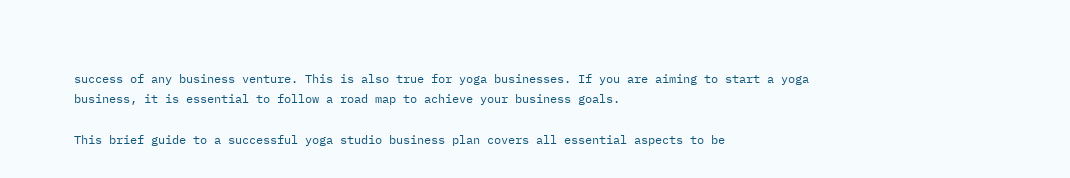success of any business venture. This is also true for yoga businesses. If you are aiming to start a yoga business, it is essential to follow a road map to achieve your business goals.

This brief guide to a successful yoga studio business plan covers all essential aspects to be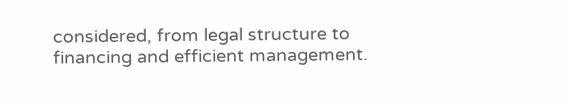considered, from legal structure to financing and efficient management.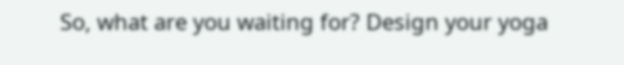So, what are you waiting for? Design your yoga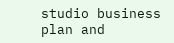studio business plan and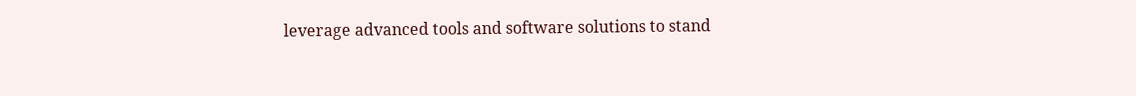leverage advanced tools and software solutions to stand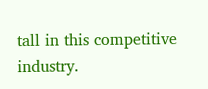tall in this competitive industry.